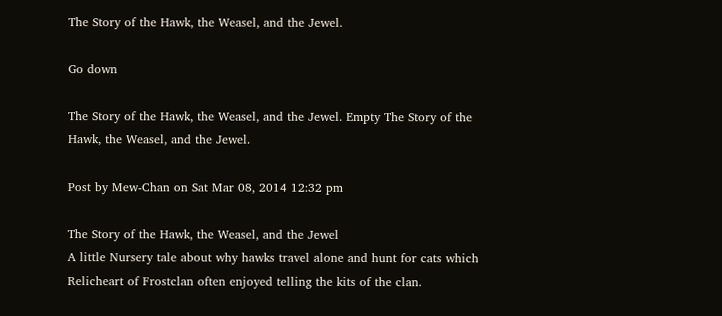The Story of the Hawk, the Weasel, and the Jewel.

Go down

The Story of the Hawk, the Weasel, and the Jewel. Empty The Story of the Hawk, the Weasel, and the Jewel.

Post by Mew-Chan on Sat Mar 08, 2014 12:32 pm

The Story of the Hawk, the Weasel, and the Jewel
A little Nursery tale about why hawks travel alone and hunt for cats which Relicheart of Frostclan often enjoyed telling the kits of the clan.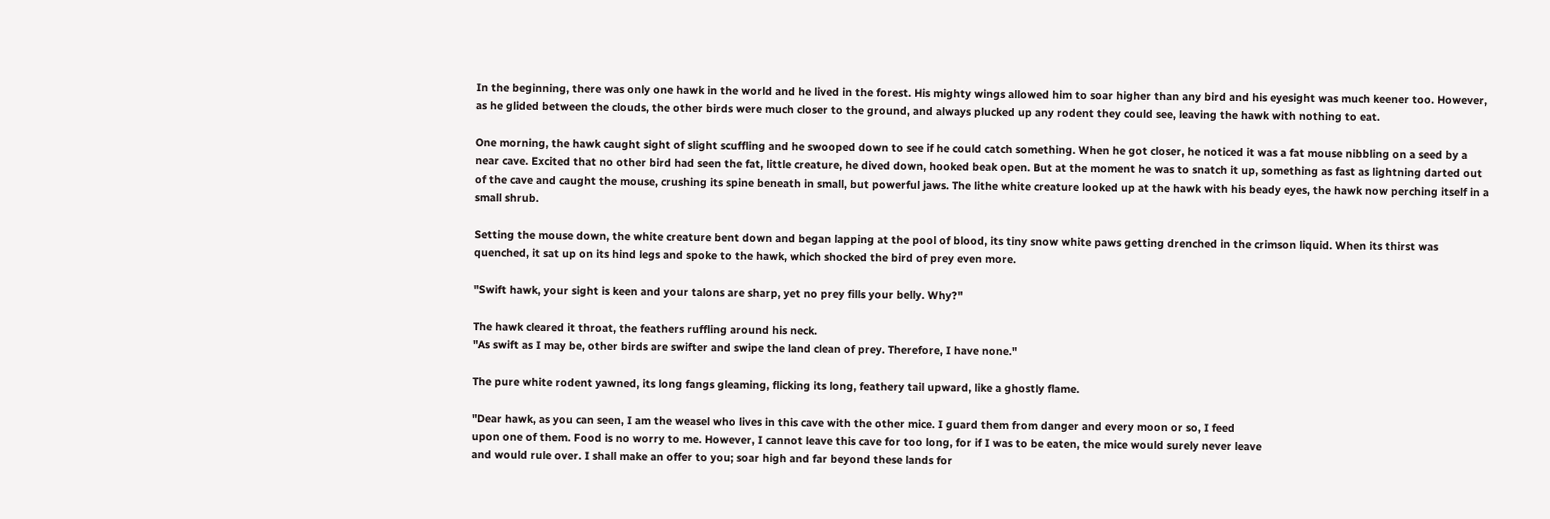In the beginning, there was only one hawk in the world and he lived in the forest. His mighty wings allowed him to soar higher than any bird and his eyesight was much keener too. However, as he glided between the clouds, the other birds were much closer to the ground, and always plucked up any rodent they could see, leaving the hawk with nothing to eat.

One morning, the hawk caught sight of slight scuffling and he swooped down to see if he could catch something. When he got closer, he noticed it was a fat mouse nibbling on a seed by a near cave. Excited that no other bird had seen the fat, little creature, he dived down, hooked beak open. But at the moment he was to snatch it up, something as fast as lightning darted out of the cave and caught the mouse, crushing its spine beneath in small, but powerful jaws. The lithe white creature looked up at the hawk with his beady eyes, the hawk now perching itself in a small shrub.

Setting the mouse down, the white creature bent down and began lapping at the pool of blood, its tiny snow white paws getting drenched in the crimson liquid. When its thirst was quenched, it sat up on its hind legs and spoke to the hawk, which shocked the bird of prey even more.

"Swift hawk, your sight is keen and your talons are sharp, yet no prey fills your belly. Why?"

The hawk cleared it throat, the feathers ruffling around his neck.
"As swift as I may be, other birds are swifter and swipe the land clean of prey. Therefore, I have none."

The pure white rodent yawned, its long fangs gleaming, flicking its long, feathery tail upward, like a ghostly flame.

"Dear hawk, as you can seen, I am the weasel who lives in this cave with the other mice. I guard them from danger and every moon or so, I feed
upon one of them. Food is no worry to me. However, I cannot leave this cave for too long, for if I was to be eaten, the mice would surely never leave
and would rule over. I shall make an offer to you; soar high and far beyond these lands for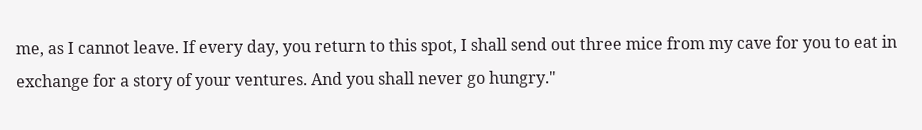me, as I cannot leave. If every day, you return to this spot, I shall send out three mice from my cave for you to eat in exchange for a story of your ventures. And you shall never go hungry."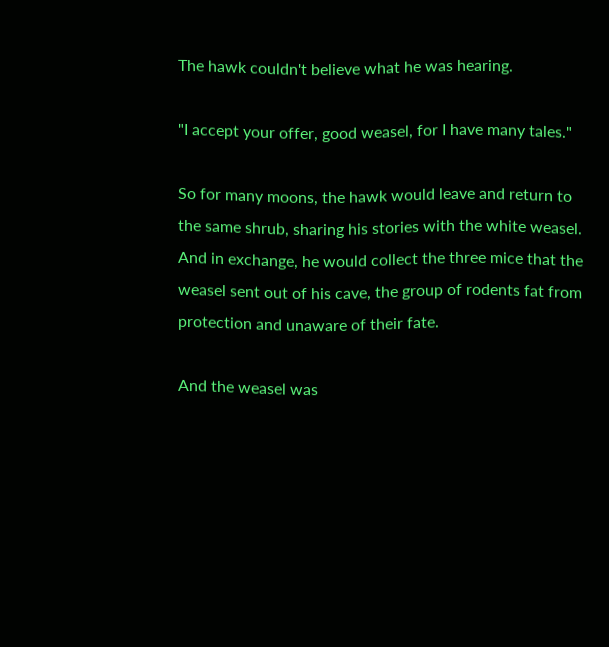The hawk couldn't believe what he was hearing.

"I accept your offer, good weasel, for I have many tales."

So for many moons, the hawk would leave and return to the same shrub, sharing his stories with the white weasel. And in exchange, he would collect the three mice that the weasel sent out of his cave, the group of rodents fat from protection and unaware of their fate.

And the weasel was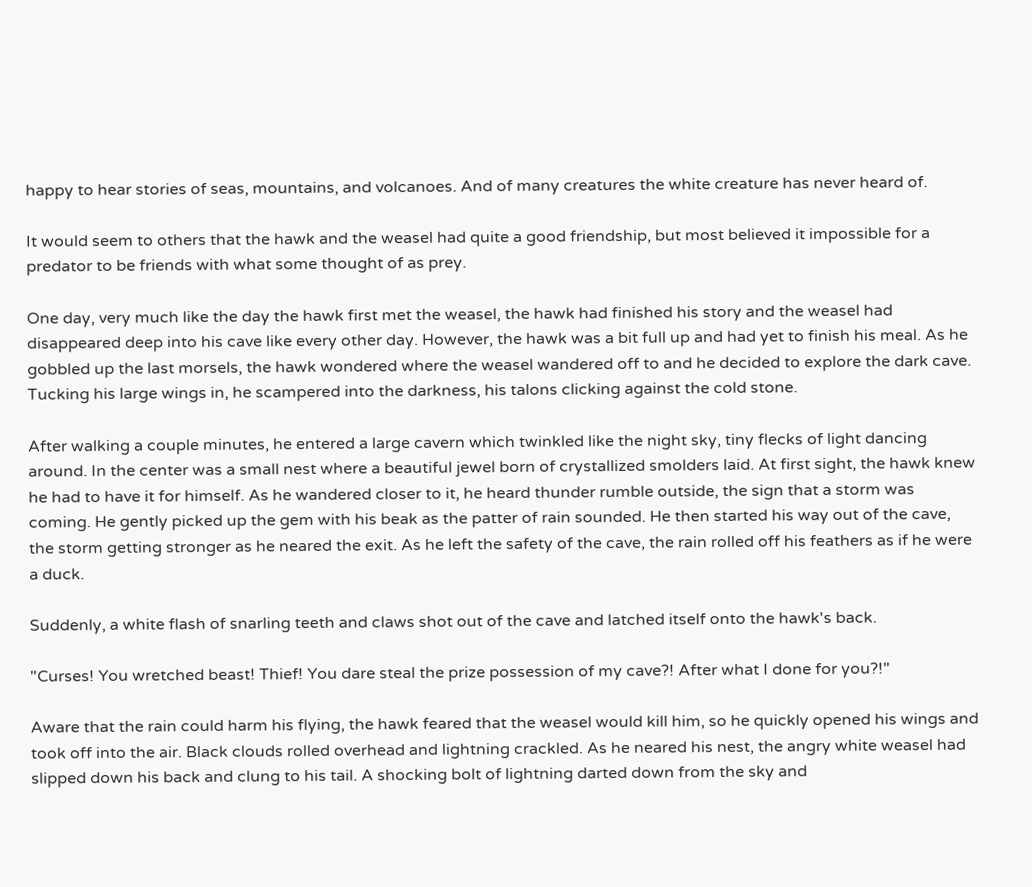happy to hear stories of seas, mountains, and volcanoes. And of many creatures the white creature has never heard of.

It would seem to others that the hawk and the weasel had quite a good friendship, but most believed it impossible for a predator to be friends with what some thought of as prey.

One day, very much like the day the hawk first met the weasel, the hawk had finished his story and the weasel had disappeared deep into his cave like every other day. However, the hawk was a bit full up and had yet to finish his meal. As he gobbled up the last morsels, the hawk wondered where the weasel wandered off to and he decided to explore the dark cave. Tucking his large wings in, he scampered into the darkness, his talons clicking against the cold stone.

After walking a couple minutes, he entered a large cavern which twinkled like the night sky, tiny flecks of light dancing around. In the center was a small nest where a beautiful jewel born of crystallized smolders laid. At first sight, the hawk knew he had to have it for himself. As he wandered closer to it, he heard thunder rumble outside, the sign that a storm was coming. He gently picked up the gem with his beak as the patter of rain sounded. He then started his way out of the cave, the storm getting stronger as he neared the exit. As he left the safety of the cave, the rain rolled off his feathers as if he were a duck.

Suddenly, a white flash of snarling teeth and claws shot out of the cave and latched itself onto the hawk's back.

"Curses! You wretched beast! Thief! You dare steal the prize possession of my cave?! After what I done for you?!"

Aware that the rain could harm his flying, the hawk feared that the weasel would kill him, so he quickly opened his wings and took off into the air. Black clouds rolled overhead and lightning crackled. As he neared his nest, the angry white weasel had slipped down his back and clung to his tail. A shocking bolt of lightning darted down from the sky and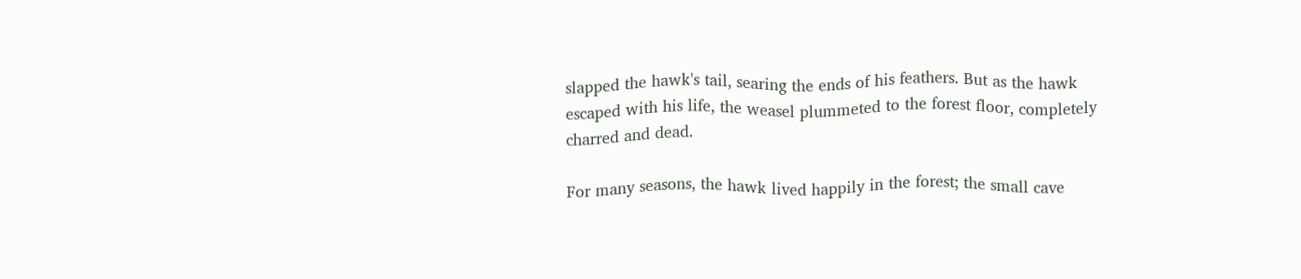slapped the hawk's tail, searing the ends of his feathers. But as the hawk escaped with his life, the weasel plummeted to the forest floor, completely charred and dead.

For many seasons, the hawk lived happily in the forest; the small cave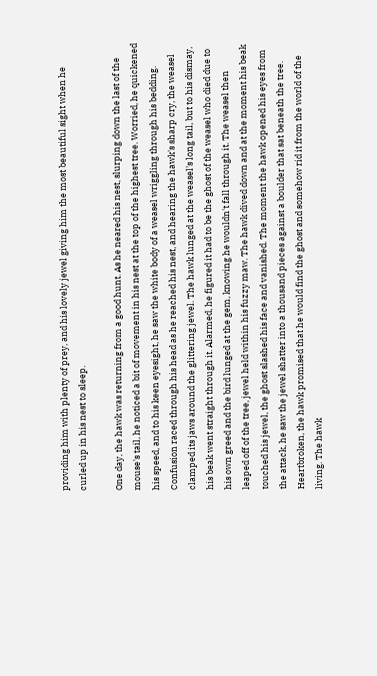providing him with plenty of prey, and his lovely jewel giving him the most beautiful sight when he curled up in his nest to sleep.

One day, the hawk was returning from a good hunt. As he neared his nest, slurping down the last of the mouse's tail, he noticed a bit of movement in his nest at the top of the highest tree. Worried, he quickened his speed, and to his keen eyesight, he saw the white body of a weasel wriggling through his bedding. Confusion raced through his head as he reached his nest, and hearing the hawk's sharp cry, the weasel clamped its jaws around the glittering jewel. The hawk lunged at the weasel's long tail, but to his dismay, his beak went straight through it. Alarmed, he figured it had to be the ghost of the weasel who died due to his own greed and the bird lunged at the gem, knowing he wouldn't fall through it. The weasel then leaped off of the tree, jewel held within his fuzzy maw. The hawk dived down and at the moment his beak touched his jewel, the ghost slashed his face and vanished. The moment the hawk opened his eyes from the attack, he saw the jewel shatter into a thousand pieces against a boulder that sat beneath the tree. Heartbroken, the hawk promised that he would find the ghost and somehow rid it from the world of the living. The hawk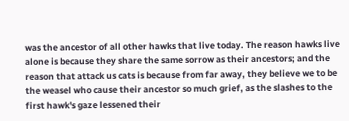was the ancestor of all other hawks that live today. The reason hawks live alone is because they share the same sorrow as their ancestors; and the reason that attack us cats is because from far away, they believe we to be the weasel who cause their ancestor so much grief, as the slashes to the first hawk's gaze lessened their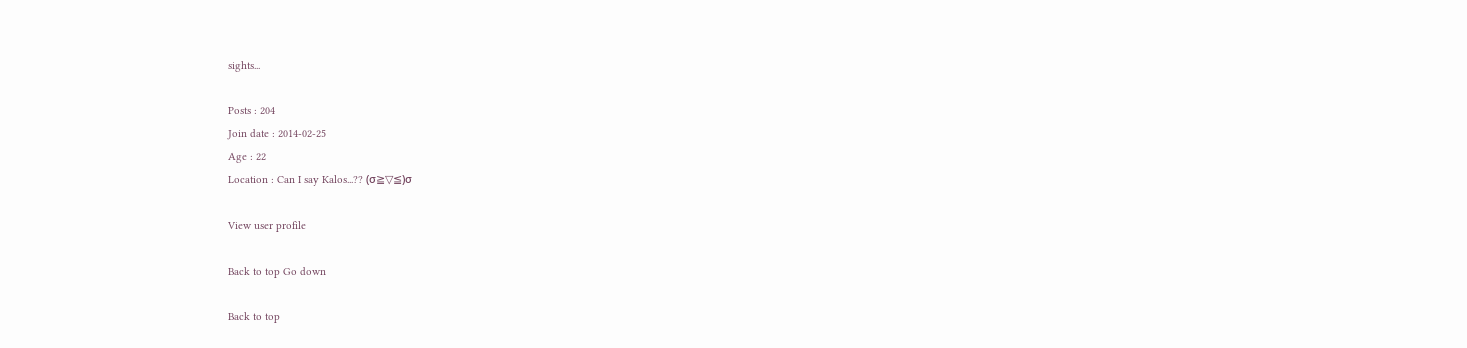sights...

Posts : 204
Join date : 2014-02-25
Age : 22
Location : Can I say Kalos...?? (σ≧▽≦)σ

View user profile

Back to top Go down

Back to top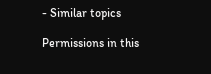- Similar topics

Permissions in this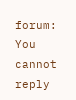forum:
You cannot reply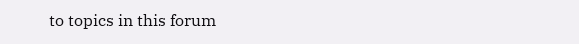to topics in this forum